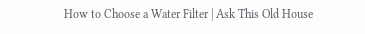How to Choose a Water Filter | Ask This Old House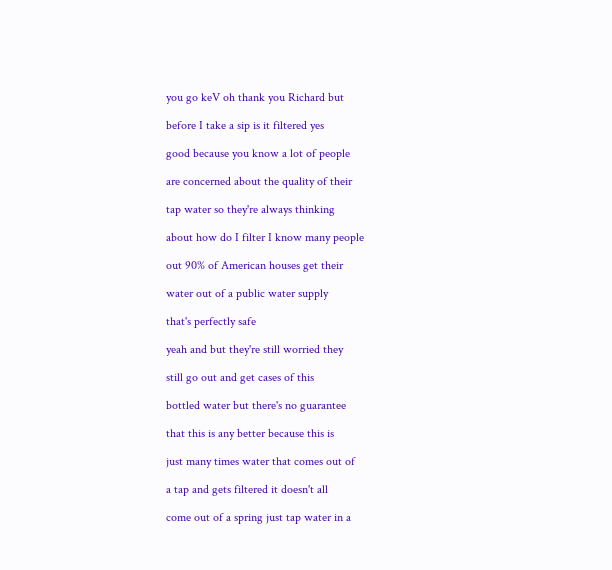you go keV oh thank you Richard but

before I take a sip is it filtered yes

good because you know a lot of people

are concerned about the quality of their

tap water so they're always thinking

about how do I filter I know many people

out 90% of American houses get their

water out of a public water supply

that's perfectly safe

yeah and but they're still worried they

still go out and get cases of this

bottled water but there's no guarantee

that this is any better because this is

just many times water that comes out of

a tap and gets filtered it doesn't all

come out of a spring just tap water in a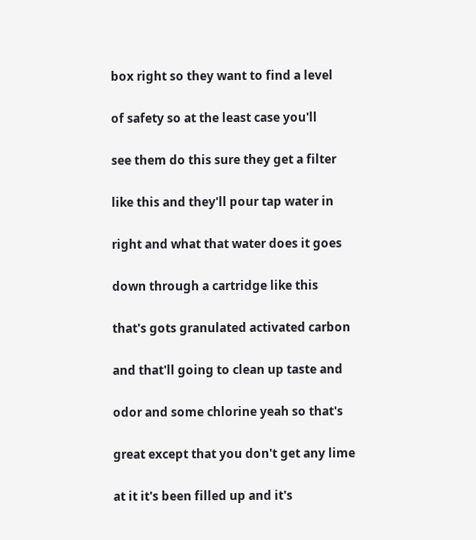box right so they want to find a level

of safety so at the least case you'll

see them do this sure they get a filter

like this and they'll pour tap water in

right and what that water does it goes

down through a cartridge like this

that's gots granulated activated carbon

and that'll going to clean up taste and

odor and some chlorine yeah so that's

great except that you don't get any lime

at it it's been filled up and it's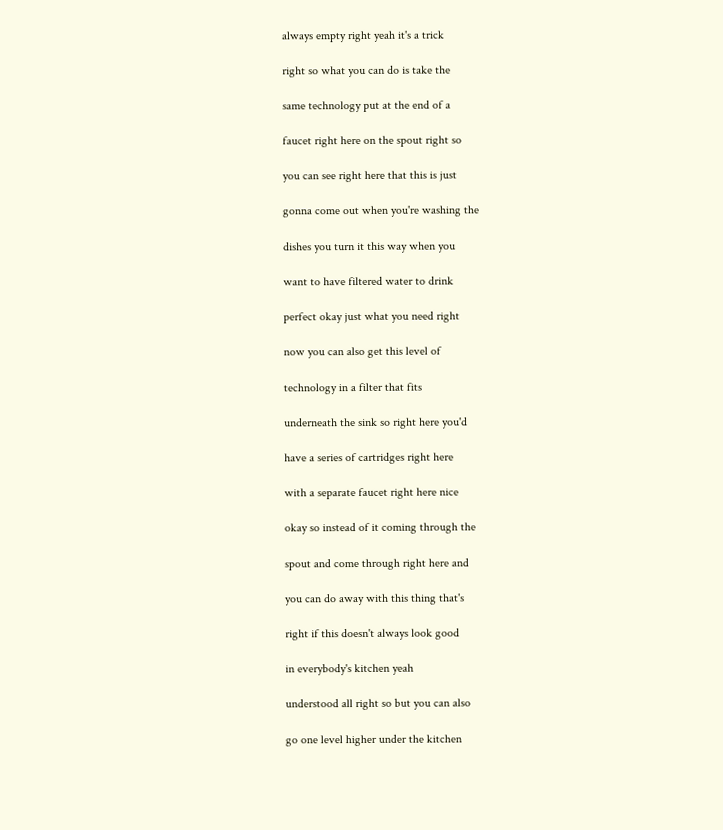always empty right yeah it's a trick

right so what you can do is take the

same technology put at the end of a

faucet right here on the spout right so

you can see right here that this is just

gonna come out when you're washing the

dishes you turn it this way when you

want to have filtered water to drink

perfect okay just what you need right

now you can also get this level of

technology in a filter that fits

underneath the sink so right here you'd

have a series of cartridges right here

with a separate faucet right here nice

okay so instead of it coming through the

spout and come through right here and

you can do away with this thing that's

right if this doesn't always look good

in everybody's kitchen yeah

understood all right so but you can also

go one level higher under the kitchen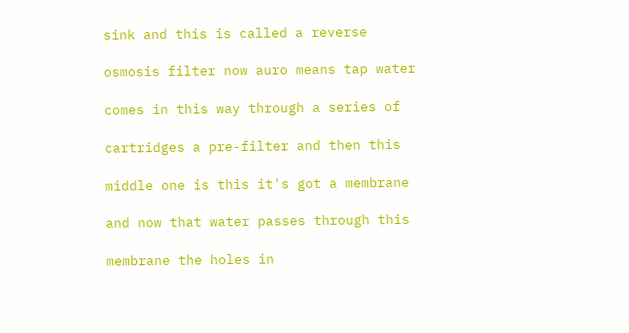sink and this is called a reverse

osmosis filter now auro means tap water

comes in this way through a series of

cartridges a pre-filter and then this

middle one is this it's got a membrane

and now that water passes through this

membrane the holes in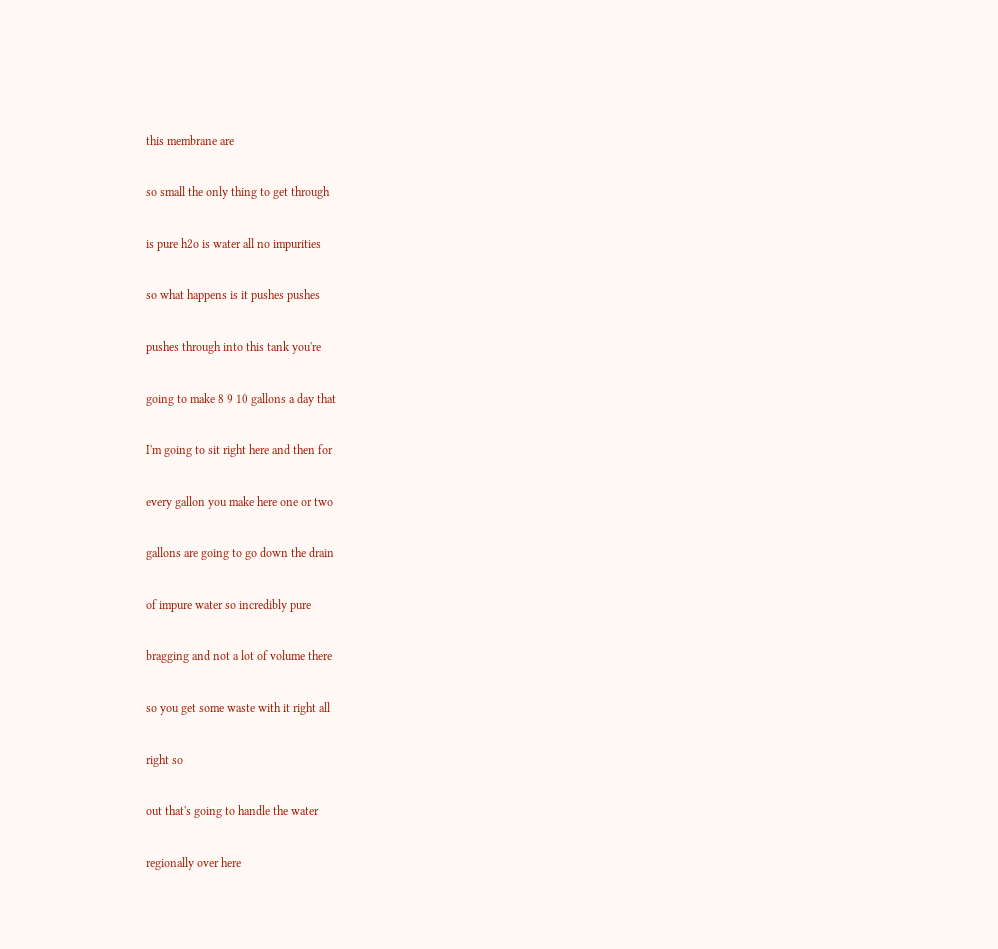this membrane are

so small the only thing to get through

is pure h2o is water all no impurities

so what happens is it pushes pushes

pushes through into this tank you're

going to make 8 9 10 gallons a day that

I'm going to sit right here and then for

every gallon you make here one or two

gallons are going to go down the drain

of impure water so incredibly pure

bragging and not a lot of volume there

so you get some waste with it right all

right so

out that's going to handle the water

regionally over here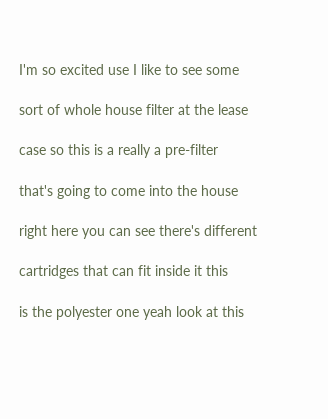I'm so excited use I like to see some

sort of whole house filter at the lease

case so this is a really a pre-filter

that's going to come into the house

right here you can see there's different

cartridges that can fit inside it this

is the polyester one yeah look at this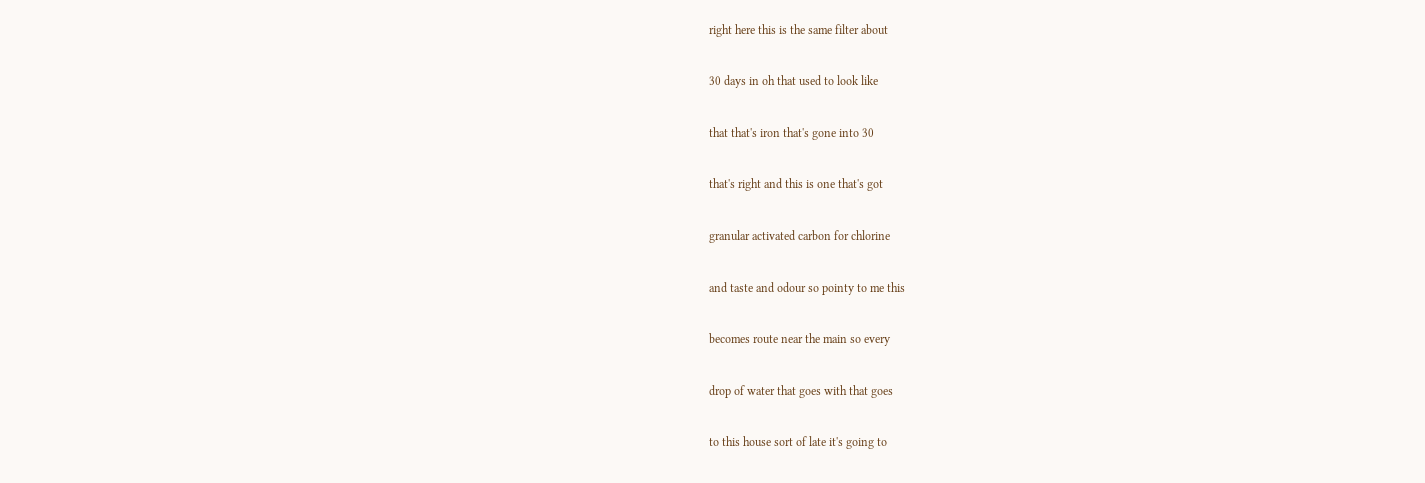right here this is the same filter about

30 days in oh that used to look like

that that's iron that's gone into 30

that's right and this is one that's got

granular activated carbon for chlorine

and taste and odour so pointy to me this

becomes route near the main so every

drop of water that goes with that goes

to this house sort of late it's going to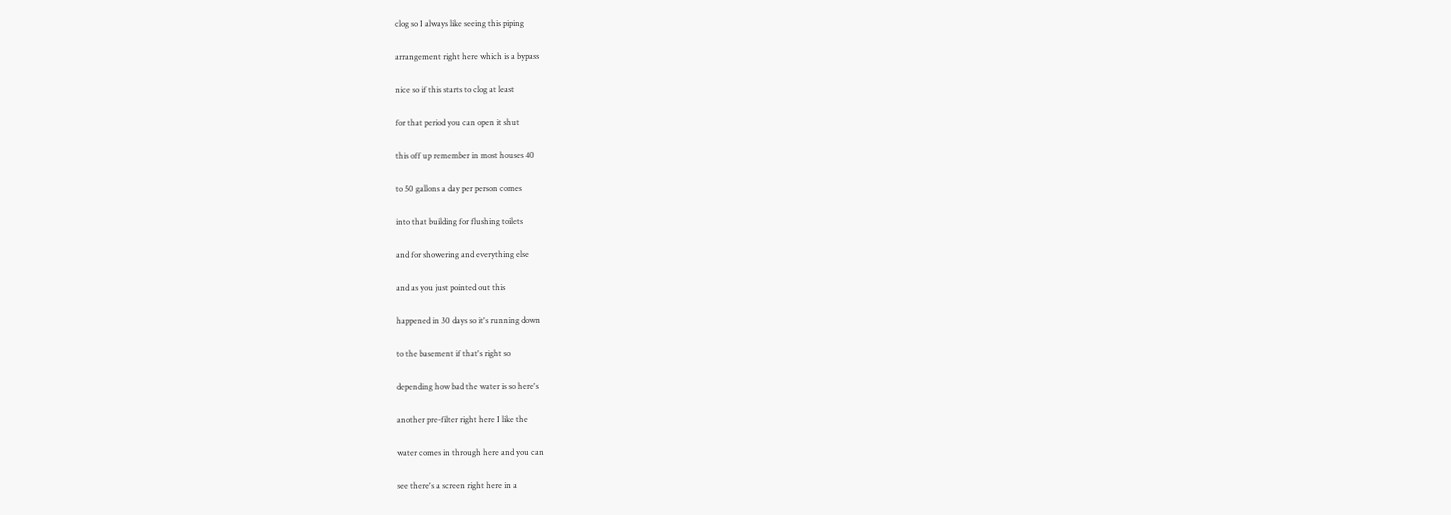clog so I always like seeing this piping

arrangement right here which is a bypass

nice so if this starts to clog at least

for that period you can open it shut

this off up remember in most houses 40

to 50 gallons a day per person comes

into that building for flushing toilets

and for showering and everything else

and as you just pointed out this

happened in 30 days so it's running down

to the basement if that's right so

depending how bad the water is so here's

another pre-filter right here I like the

water comes in through here and you can

see there's a screen right here in a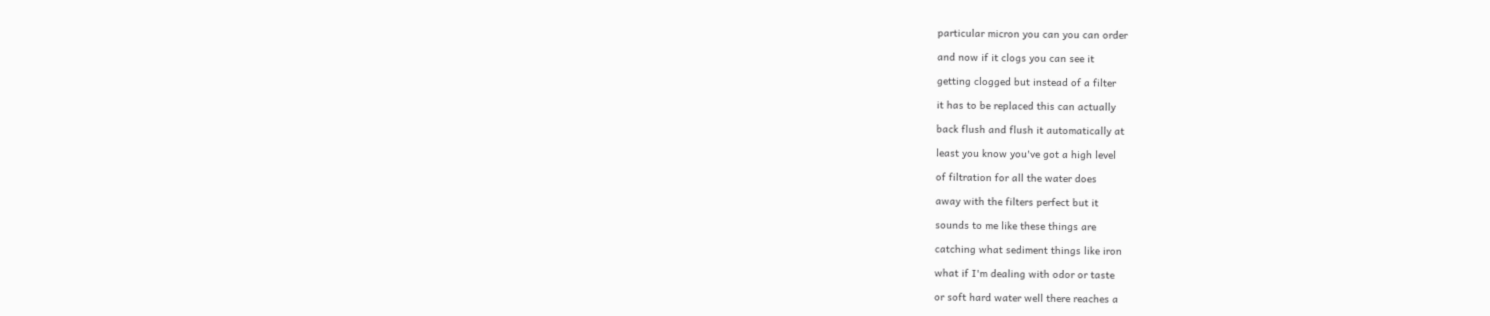particular micron you can you can order

and now if it clogs you can see it

getting clogged but instead of a filter

it has to be replaced this can actually

back flush and flush it automatically at

least you know you've got a high level

of filtration for all the water does

away with the filters perfect but it

sounds to me like these things are

catching what sediment things like iron

what if I'm dealing with odor or taste

or soft hard water well there reaches a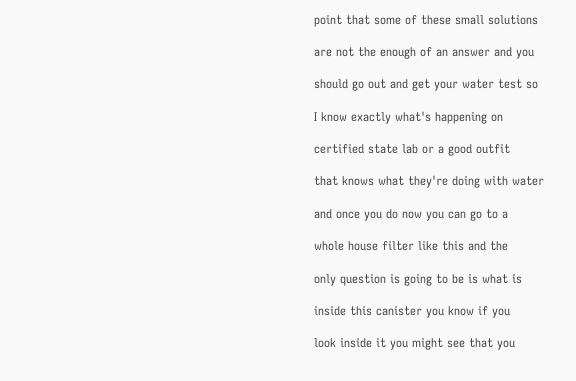point that some of these small solutions

are not the enough of an answer and you

should go out and get your water test so

I know exactly what's happening on

certified state lab or a good outfit

that knows what they're doing with water

and once you do now you can go to a

whole house filter like this and the

only question is going to be is what is

inside this canister you know if you

look inside it you might see that you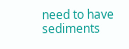need to have sediments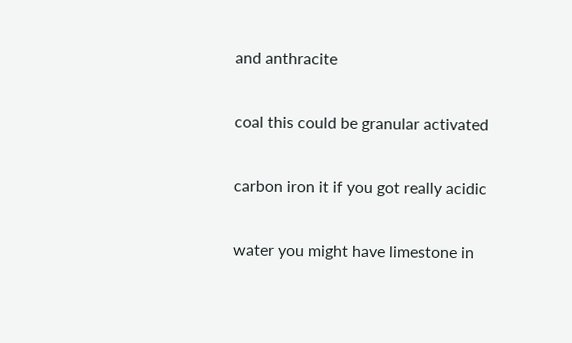and anthracite

coal this could be granular activated

carbon iron it if you got really acidic

water you might have limestone in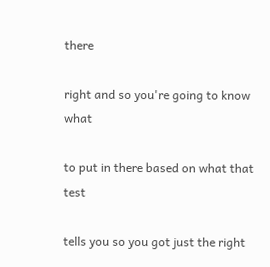there

right and so you're going to know what

to put in there based on what that test

tells you so you got just the right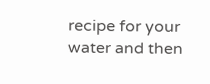recipe for your water and then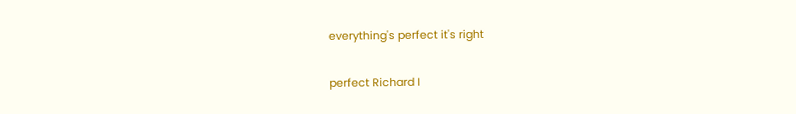everything's perfect it's right

perfect Richard I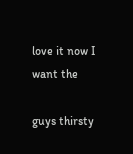love it now I want the

guys thirsty